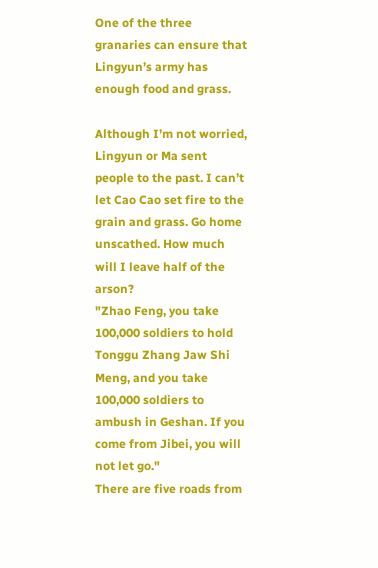One of the three granaries can ensure that Lingyun’s army has enough food and grass.

Although I’m not worried, Lingyun or Ma sent people to the past. I can’t let Cao Cao set fire to the grain and grass. Go home unscathed. How much will I leave half of the arson?
"Zhao Feng, you take 100,000 soldiers to hold Tonggu Zhang Jaw Shi Meng, and you take 100,000 soldiers to ambush in Geshan. If you come from Jibei, you will not let go."
There are five roads from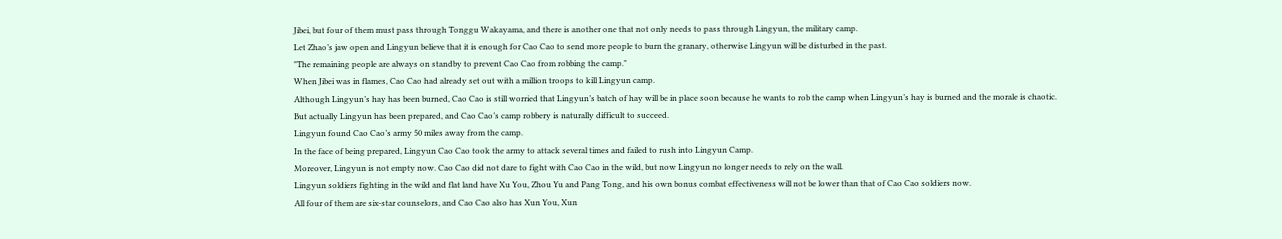Jibei, but four of them must pass through Tonggu Wakayama, and there is another one that not only needs to pass through Lingyun, the military camp.
Let Zhao’s jaw open and Lingyun believe that it is enough for Cao Cao to send more people to burn the granary, otherwise Lingyun will be disturbed in the past.
"The remaining people are always on standby to prevent Cao Cao from robbing the camp."
When Jibei was in flames, Cao Cao had already set out with a million troops to kill Lingyun camp.
Although Lingyun’s hay has been burned, Cao Cao is still worried that Lingyun’s batch of hay will be in place soon because he wants to rob the camp when Lingyun’s hay is burned and the morale is chaotic.
But actually Lingyun has been prepared, and Cao Cao’s camp robbery is naturally difficult to succeed.
Lingyun found Cao Cao’s army 50 miles away from the camp.
In the face of being prepared, Lingyun Cao Cao took the army to attack several times and failed to rush into Lingyun Camp.
Moreover, Lingyun is not empty now. Cao Cao did not dare to fight with Cao Cao in the wild, but now Lingyun no longer needs to rely on the wall.
Lingyun soldiers fighting in the wild and flat land have Xu You, Zhou Yu and Pang Tong, and his own bonus combat effectiveness will not be lower than that of Cao Cao soldiers now.
All four of them are six-star counselors, and Cao Cao also has Xun You, Xun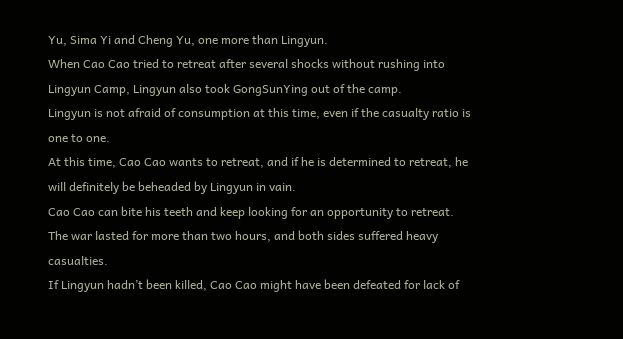Yu, Sima Yi and Cheng Yu, one more than Lingyun.
When Cao Cao tried to retreat after several shocks without rushing into Lingyun Camp, Lingyun also took GongSunYing out of the camp.
Lingyun is not afraid of consumption at this time, even if the casualty ratio is one to one.
At this time, Cao Cao wants to retreat, and if he is determined to retreat, he will definitely be beheaded by Lingyun in vain.
Cao Cao can bite his teeth and keep looking for an opportunity to retreat.
The war lasted for more than two hours, and both sides suffered heavy casualties.
If Lingyun hadn’t been killed, Cao Cao might have been defeated for lack of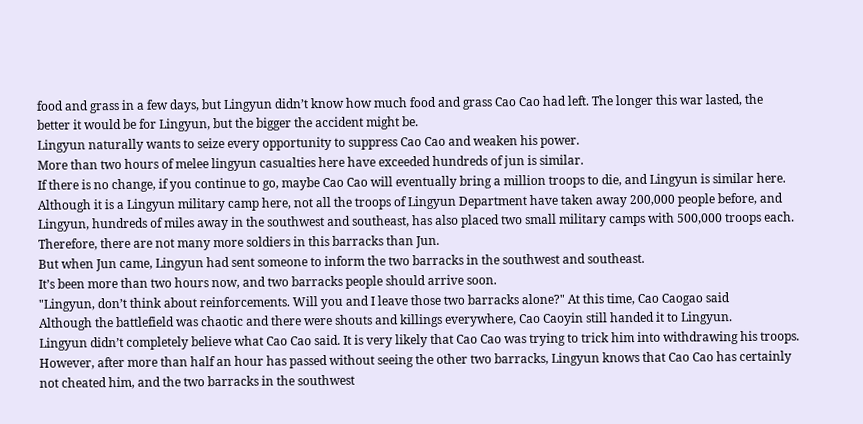food and grass in a few days, but Lingyun didn’t know how much food and grass Cao Cao had left. The longer this war lasted, the better it would be for Lingyun, but the bigger the accident might be.
Lingyun naturally wants to seize every opportunity to suppress Cao Cao and weaken his power.
More than two hours of melee lingyun casualties here have exceeded hundreds of jun is similar.
If there is no change, if you continue to go, maybe Cao Cao will eventually bring a million troops to die, and Lingyun is similar here.
Although it is a Lingyun military camp here, not all the troops of Lingyun Department have taken away 200,000 people before, and Lingyun, hundreds of miles away in the southwest and southeast, has also placed two small military camps with 500,000 troops each.
Therefore, there are not many more soldiers in this barracks than Jun.
But when Jun came, Lingyun had sent someone to inform the two barracks in the southwest and southeast.
It’s been more than two hours now, and two barracks people should arrive soon.
"Lingyun, don’t think about reinforcements. Will you and I leave those two barracks alone?" At this time, Cao Caogao said
Although the battlefield was chaotic and there were shouts and killings everywhere, Cao Caoyin still handed it to Lingyun.
Lingyun didn’t completely believe what Cao Cao said. It is very likely that Cao Cao was trying to trick him into withdrawing his troops.
However, after more than half an hour has passed without seeing the other two barracks, Lingyun knows that Cao Cao has certainly not cheated him, and the two barracks in the southwest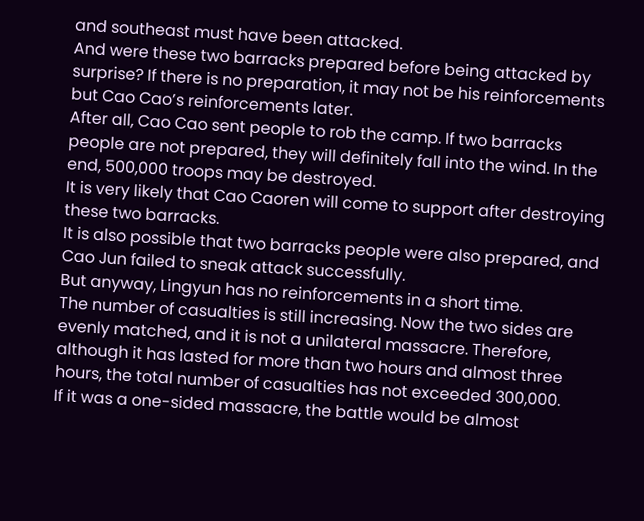and southeast must have been attacked.
And were these two barracks prepared before being attacked by surprise? If there is no preparation, it may not be his reinforcements but Cao Cao’s reinforcements later.
After all, Cao Cao sent people to rob the camp. If two barracks people are not prepared, they will definitely fall into the wind. In the end, 500,000 troops may be destroyed.
It is very likely that Cao Caoren will come to support after destroying these two barracks.
It is also possible that two barracks people were also prepared, and Cao Jun failed to sneak attack successfully.
But anyway, Lingyun has no reinforcements in a short time.
The number of casualties is still increasing. Now the two sides are evenly matched, and it is not a unilateral massacre. Therefore, although it has lasted for more than two hours and almost three hours, the total number of casualties has not exceeded 300,000.
If it was a one-sided massacre, the battle would be almost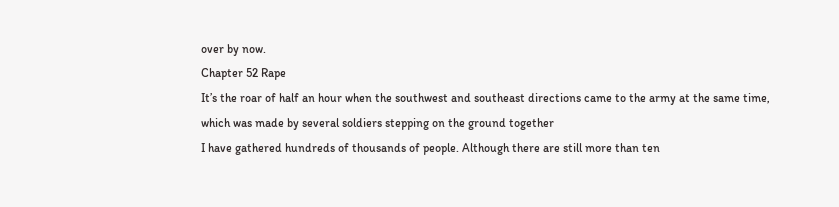over by now.
Chapter 52 Rape
It’s the roar of half an hour when the southwest and southeast directions came to the army at the same time, which was made by several soldiers stepping on the ground together
I have gathered hundreds of thousands of people. Although there are still more than ten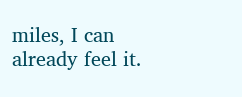miles, I can already feel it.